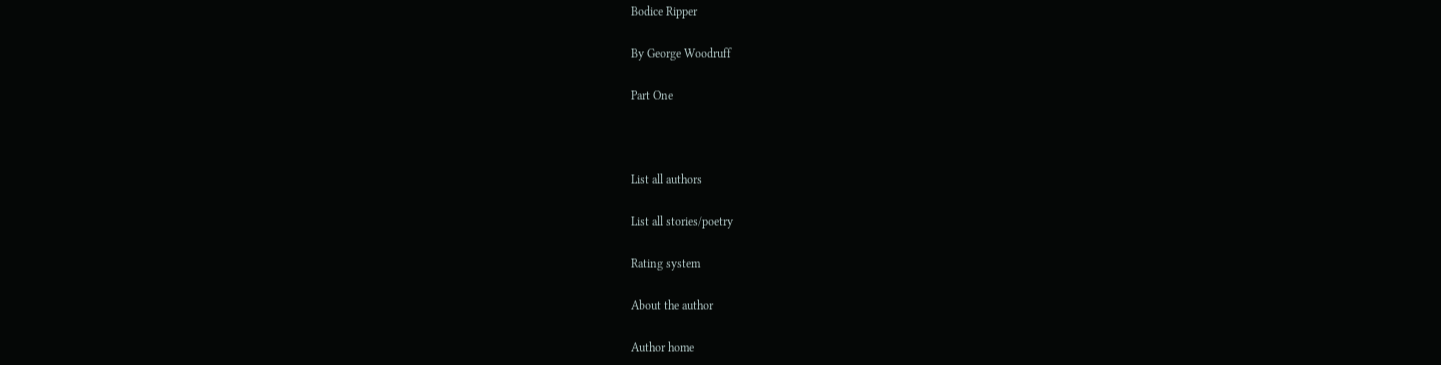Bodice Ripper

By George Woodruff

Part One



List all authors

List all stories/poetry

Rating system

About the author

Author home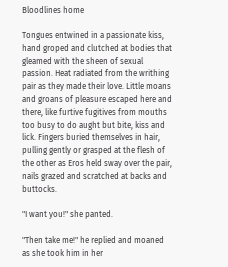Bloodlines home

Tongues entwined in a passionate kiss, hand groped and clutched at bodies that gleamed with the sheen of sexual passion. Heat radiated from the writhing pair as they made their love. Little moans and groans of pleasure escaped here and there, like furtive fugitives from mouths too busy to do aught but bite, kiss and lick. Fingers buried themselves in hair, pulling gently or grasped at the flesh of the other as Eros held sway over the pair, nails grazed and scratched at backs and buttocks.

"I want you!" she panted.

"Then take me!" he replied and moaned as she took him in her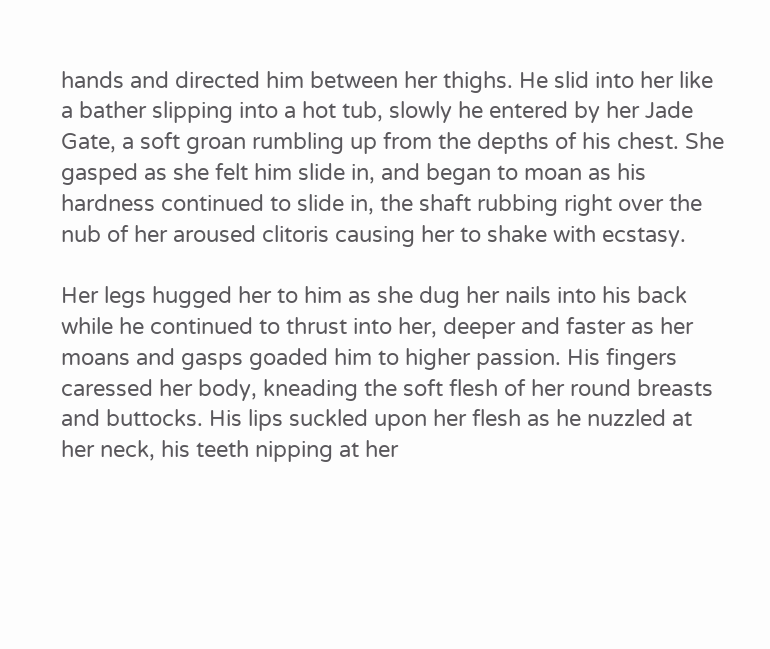hands and directed him between her thighs. He slid into her like a bather slipping into a hot tub, slowly he entered by her Jade Gate, a soft groan rumbling up from the depths of his chest. She gasped as she felt him slide in, and began to moan as his hardness continued to slide in, the shaft rubbing right over the nub of her aroused clitoris causing her to shake with ecstasy.

Her legs hugged her to him as she dug her nails into his back while he continued to thrust into her, deeper and faster as her moans and gasps goaded him to higher passion. His fingers caressed her body, kneading the soft flesh of her round breasts and buttocks. His lips suckled upon her flesh as he nuzzled at her neck, his teeth nipping at her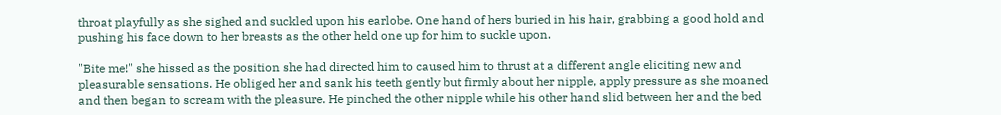throat playfully as she sighed and suckled upon his earlobe. One hand of hers buried in his hair, grabbing a good hold and pushing his face down to her breasts as the other held one up for him to suckle upon.

"Bite me!" she hissed as the position she had directed him to caused him to thrust at a different angle eliciting new and pleasurable sensations. He obliged her and sank his teeth gently but firmly about her nipple, apply pressure as she moaned and then began to scream with the pleasure. He pinched the other nipple while his other hand slid between her and the bed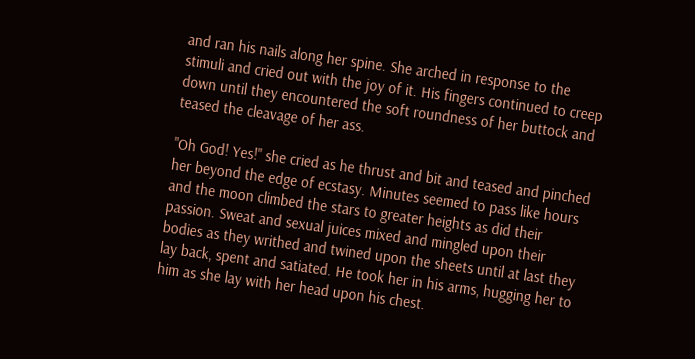and ran his nails along her spine. She arched in response to the stimuli and cried out with the joy of it. His fingers continued to creep down until they encountered the soft roundness of her buttock and teased the cleavage of her ass.

"Oh God! Yes!" she cried as he thrust and bit and teased and pinched her beyond the edge of ecstasy. Minutes seemed to pass like hours and the moon climbed the stars to greater heights as did their passion. Sweat and sexual juices mixed and mingled upon their bodies as they writhed and twined upon the sheets until at last they lay back, spent and satiated. He took her in his arms, hugging her to him as she lay with her head upon his chest.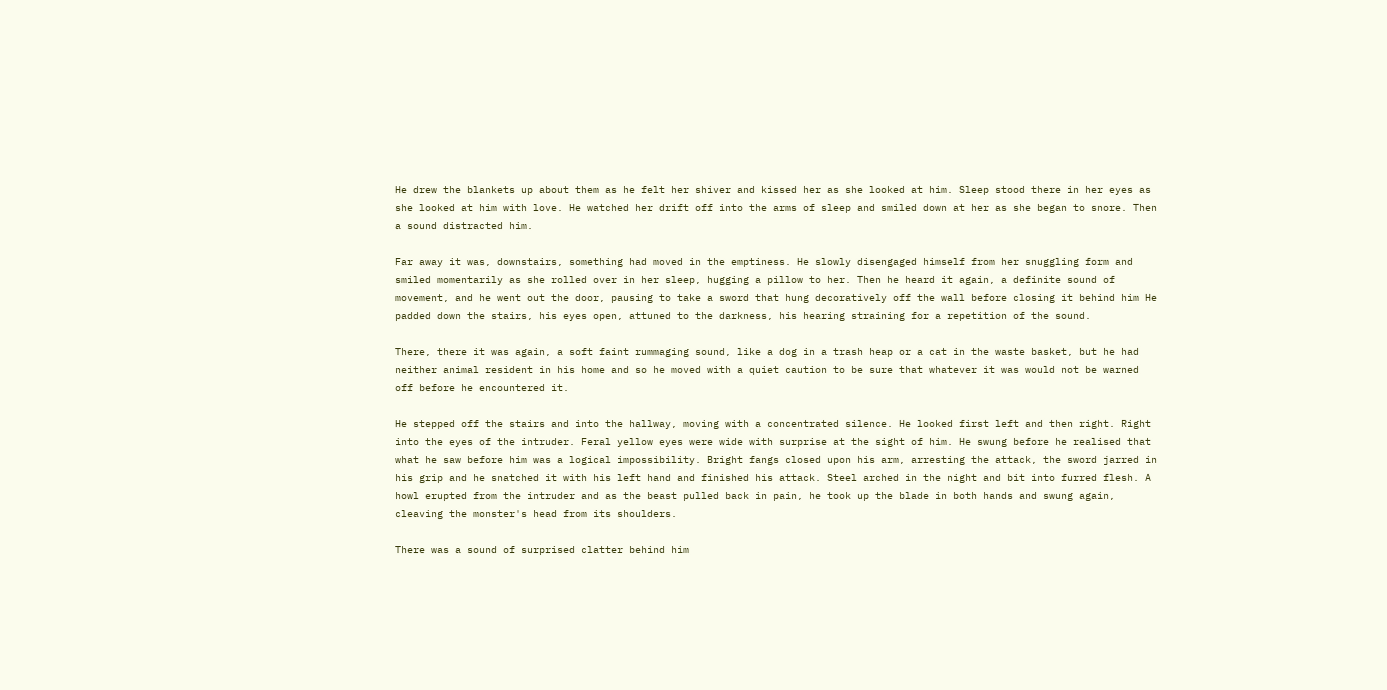He drew the blankets up about them as he felt her shiver and kissed her as she looked at him. Sleep stood there in her eyes as she looked at him with love. He watched her drift off into the arms of sleep and smiled down at her as she began to snore. Then a sound distracted him.

Far away it was, downstairs, something had moved in the emptiness. He slowly disengaged himself from her snuggling form and smiled momentarily as she rolled over in her sleep, hugging a pillow to her. Then he heard it again, a definite sound of movement, and he went out the door, pausing to take a sword that hung decoratively off the wall before closing it behind him He padded down the stairs, his eyes open, attuned to the darkness, his hearing straining for a repetition of the sound.

There, there it was again, a soft faint rummaging sound, like a dog in a trash heap or a cat in the waste basket, but he had neither animal resident in his home and so he moved with a quiet caution to be sure that whatever it was would not be warned off before he encountered it.

He stepped off the stairs and into the hallway, moving with a concentrated silence. He looked first left and then right. Right into the eyes of the intruder. Feral yellow eyes were wide with surprise at the sight of him. He swung before he realised that what he saw before him was a logical impossibility. Bright fangs closed upon his arm, arresting the attack, the sword jarred in his grip and he snatched it with his left hand and finished his attack. Steel arched in the night and bit into furred flesh. A howl erupted from the intruder and as the beast pulled back in pain, he took up the blade in both hands and swung again, cleaving the monster's head from its shoulders.

There was a sound of surprised clatter behind him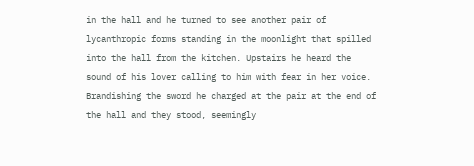in the hall and he turned to see another pair of lycanthropic forms standing in the moonlight that spilled into the hall from the kitchen. Upstairs he heard the sound of his lover calling to him with fear in her voice. Brandishing the sword he charged at the pair at the end of the hall and they stood, seemingly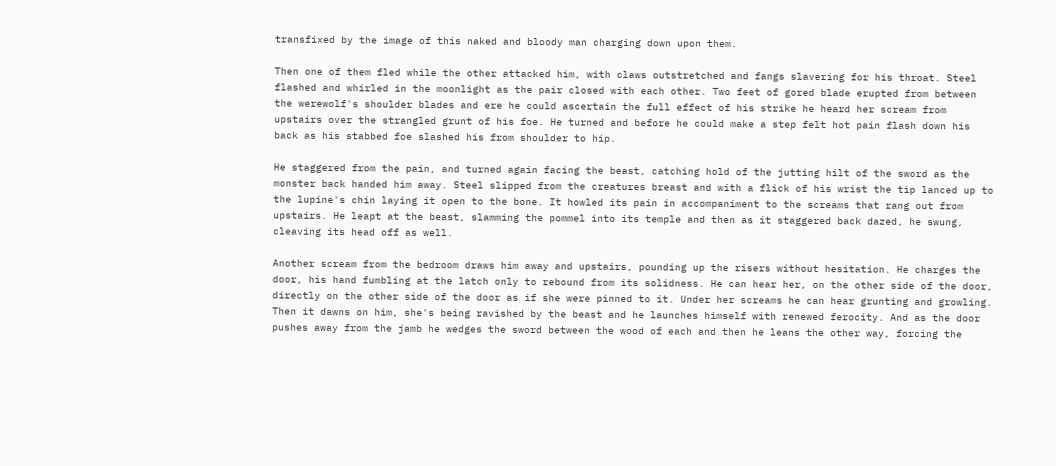transfixed by the image of this naked and bloody man charging down upon them.

Then one of them fled while the other attacked him, with claws outstretched and fangs slavering for his throat. Steel flashed and whirled in the moonlight as the pair closed with each other. Two feet of gored blade erupted from between the werewolf's shoulder blades and ere he could ascertain the full effect of his strike he heard her scream from upstairs over the strangled grunt of his foe. He turned and before he could make a step felt hot pain flash down his back as his stabbed foe slashed his from shoulder to hip.

He staggered from the pain, and turned again facing the beast, catching hold of the jutting hilt of the sword as the monster back handed him away. Steel slipped from the creatures breast and with a flick of his wrist the tip lanced up to the lupine's chin laying it open to the bone. It howled its pain in accompaniment to the screams that rang out from upstairs. He leapt at the beast, slamming the pommel into its temple and then as it staggered back dazed, he swung, cleaving its head off as well.

Another scream from the bedroom draws him away and upstairs, pounding up the risers without hesitation. He charges the door, his hand fumbling at the latch only to rebound from its solidness. He can hear her, on the other side of the door, directly on the other side of the door as if she were pinned to it. Under her screams he can hear grunting and growling. Then it dawns on him, she's being ravished by the beast and he launches himself with renewed ferocity. And as the door pushes away from the jamb he wedges the sword between the wood of each and then he leans the other way, forcing the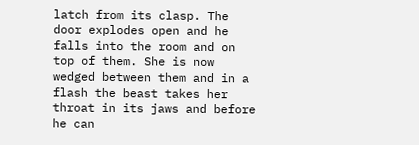latch from its clasp. The door explodes open and he falls into the room and on top of them. She is now wedged between them and in a flash the beast takes her throat in its jaws and before he can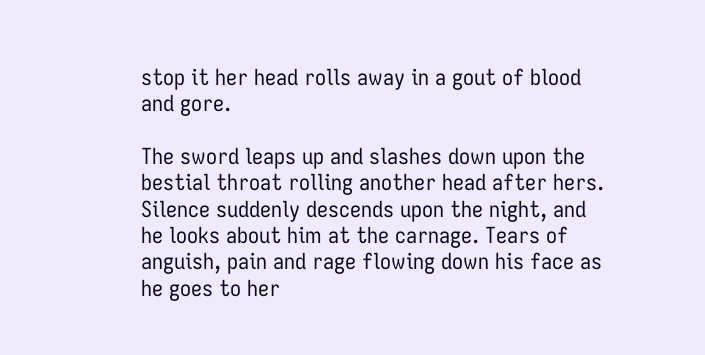stop it her head rolls away in a gout of blood and gore.

The sword leaps up and slashes down upon the bestial throat rolling another head after hers. Silence suddenly descends upon the night, and he looks about him at the carnage. Tears of anguish, pain and rage flowing down his face as he goes to her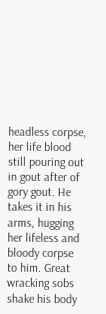headless corpse, her life blood still pouring out in gout after of gory gout. He takes it in his arms, hugging her lifeless and bloody corpse to him. Great wracking sobs shake his body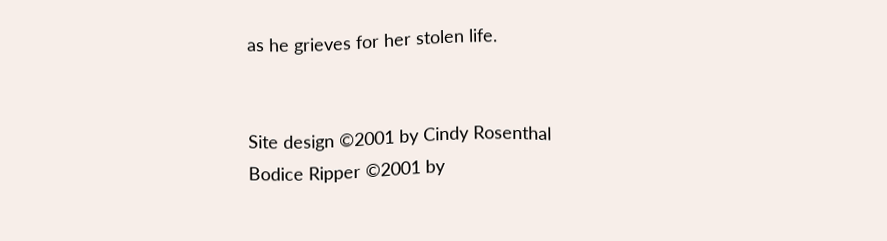as he grieves for her stolen life.


Site design ©2001 by Cindy Rosenthal
Bodice Ripper ©2001 by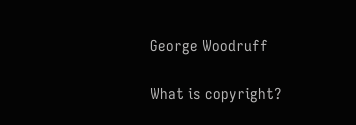George Woodruff

What is copyright?